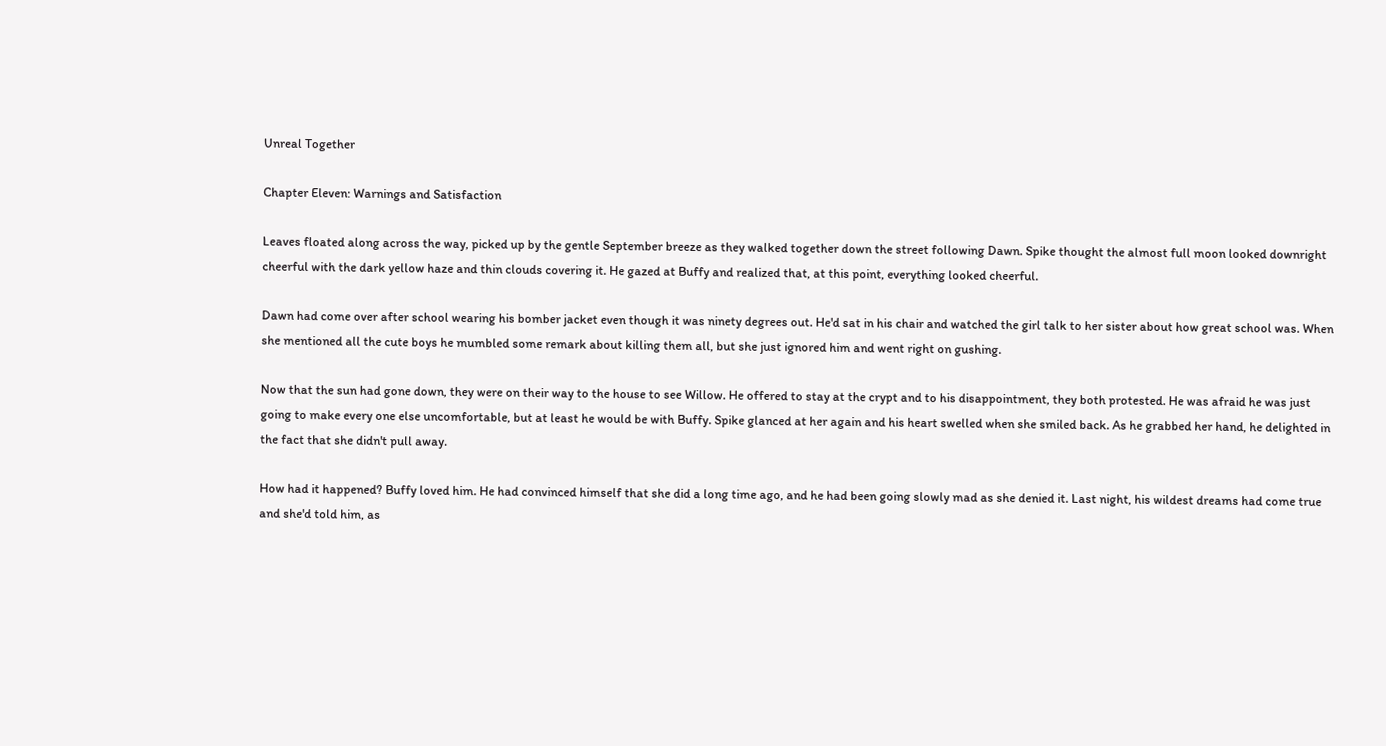Unreal Together

Chapter Eleven: Warnings and Satisfaction

Leaves floated along across the way, picked up by the gentle September breeze as they walked together down the street following Dawn. Spike thought the almost full moon looked downright cheerful with the dark yellow haze and thin clouds covering it. He gazed at Buffy and realized that, at this point, everything looked cheerful.

Dawn had come over after school wearing his bomber jacket even though it was ninety degrees out. He'd sat in his chair and watched the girl talk to her sister about how great school was. When she mentioned all the cute boys he mumbled some remark about killing them all, but she just ignored him and went right on gushing.

Now that the sun had gone down, they were on their way to the house to see Willow. He offered to stay at the crypt and to his disappointment, they both protested. He was afraid he was just going to make every one else uncomfortable, but at least he would be with Buffy. Spike glanced at her again and his heart swelled when she smiled back. As he grabbed her hand, he delighted in the fact that she didn't pull away.

How had it happened? Buffy loved him. He had convinced himself that she did a long time ago, and he had been going slowly mad as she denied it. Last night, his wildest dreams had come true and she'd told him, as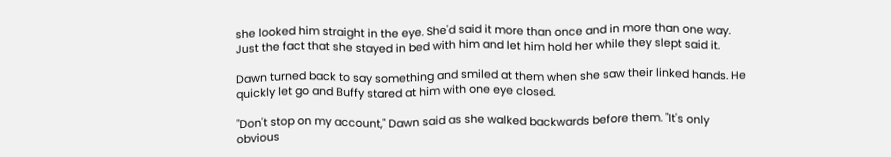she looked him straight in the eye. She'd said it more than once and in more than one way. Just the fact that she stayed in bed with him and let him hold her while they slept said it.

Dawn turned back to say something and smiled at them when she saw their linked hands. He quickly let go and Buffy stared at him with one eye closed.

"Don't stop on my account," Dawn said as she walked backwards before them. "It's only obvious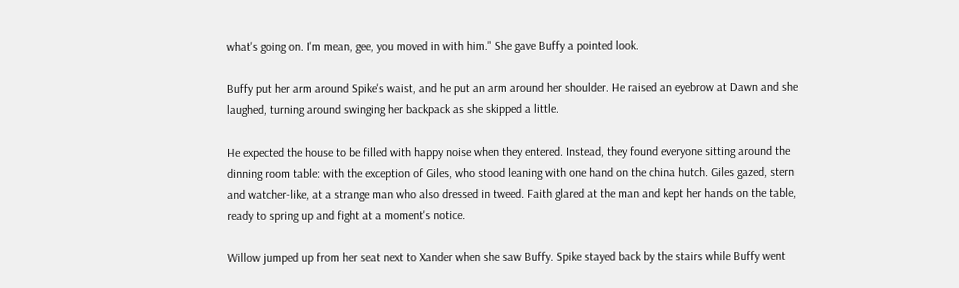what's going on. I'm mean, gee, you moved in with him." She gave Buffy a pointed look.

Buffy put her arm around Spike's waist, and he put an arm around her shoulder. He raised an eyebrow at Dawn and she laughed, turning around swinging her backpack as she skipped a little.

He expected the house to be filled with happy noise when they entered. Instead, they found everyone sitting around the dinning room table: with the exception of Giles, who stood leaning with one hand on the china hutch. Giles gazed, stern and watcher-like, at a strange man who also dressed in tweed. Faith glared at the man and kept her hands on the table, ready to spring up and fight at a moment's notice.

Willow jumped up from her seat next to Xander when she saw Buffy. Spike stayed back by the stairs while Buffy went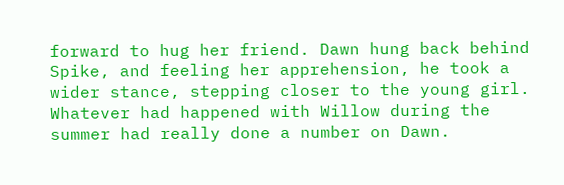forward to hug her friend. Dawn hung back behind Spike, and feeling her apprehension, he took a wider stance, stepping closer to the young girl. Whatever had happened with Willow during the summer had really done a number on Dawn.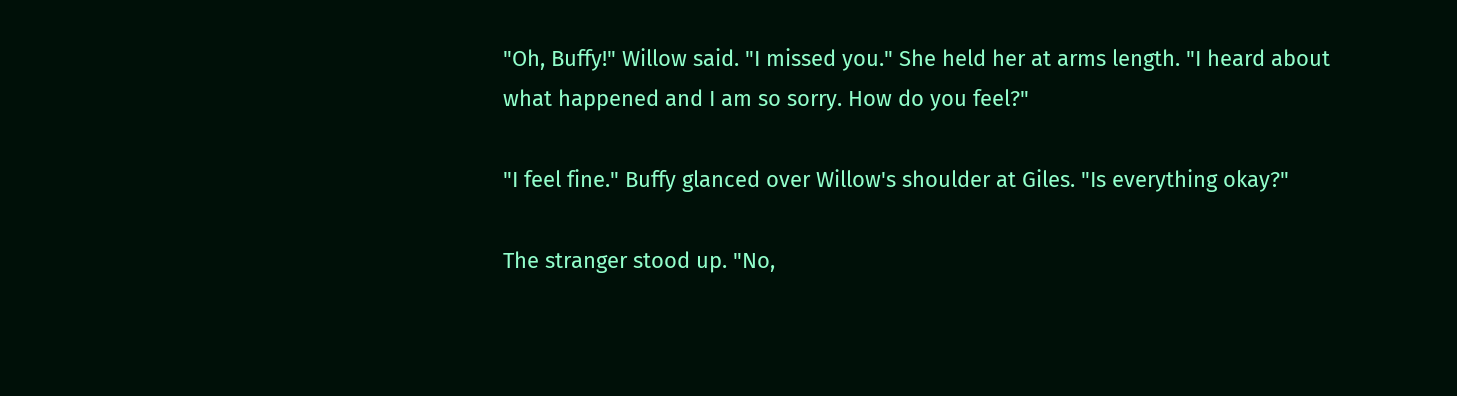"Oh, Buffy!" Willow said. "I missed you." She held her at arms length. "I heard about what happened and I am so sorry. How do you feel?"

"I feel fine." Buffy glanced over Willow's shoulder at Giles. "Is everything okay?"

The stranger stood up. "No,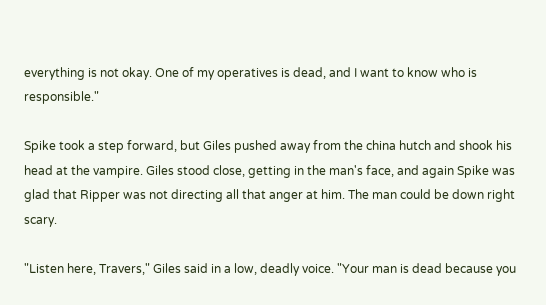everything is not okay. One of my operatives is dead, and I want to know who is responsible."

Spike took a step forward, but Giles pushed away from the china hutch and shook his head at the vampire. Giles stood close, getting in the man's face, and again Spike was glad that Ripper was not directing all that anger at him. The man could be down right scary.

"Listen here, Travers," Giles said in a low, deadly voice. "Your man is dead because you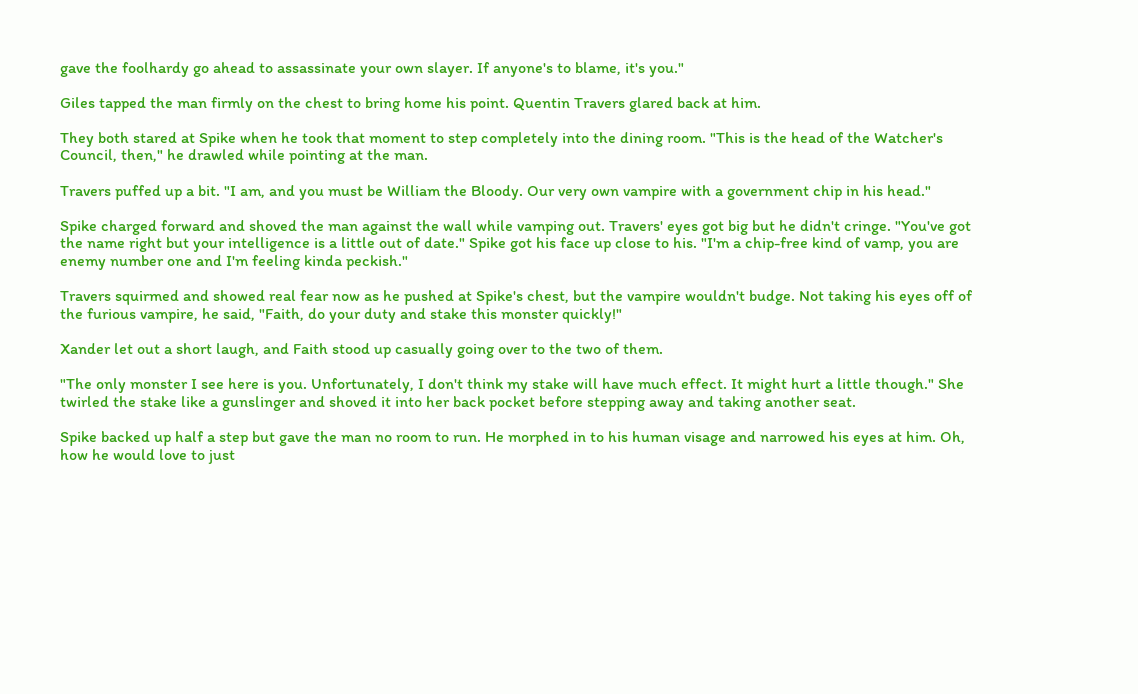gave the foolhardy go ahead to assassinate your own slayer. If anyone's to blame, it's you."

Giles tapped the man firmly on the chest to bring home his point. Quentin Travers glared back at him.

They both stared at Spike when he took that moment to step completely into the dining room. "This is the head of the Watcher's Council, then," he drawled while pointing at the man.

Travers puffed up a bit. "I am, and you must be William the Bloody. Our very own vampire with a government chip in his head."

Spike charged forward and shoved the man against the wall while vamping out. Travers' eyes got big but he didn't cringe. "You've got the name right but your intelligence is a little out of date." Spike got his face up close to his. "I'm a chip-free kind of vamp, you are enemy number one and I'm feeling kinda peckish."

Travers squirmed and showed real fear now as he pushed at Spike's chest, but the vampire wouldn't budge. Not taking his eyes off of the furious vampire, he said, "Faith, do your duty and stake this monster quickly!"

Xander let out a short laugh, and Faith stood up casually going over to the two of them.

"The only monster I see here is you. Unfortunately, I don't think my stake will have much effect. It might hurt a little though." She twirled the stake like a gunslinger and shoved it into her back pocket before stepping away and taking another seat.

Spike backed up half a step but gave the man no room to run. He morphed in to his human visage and narrowed his eyes at him. Oh, how he would love to just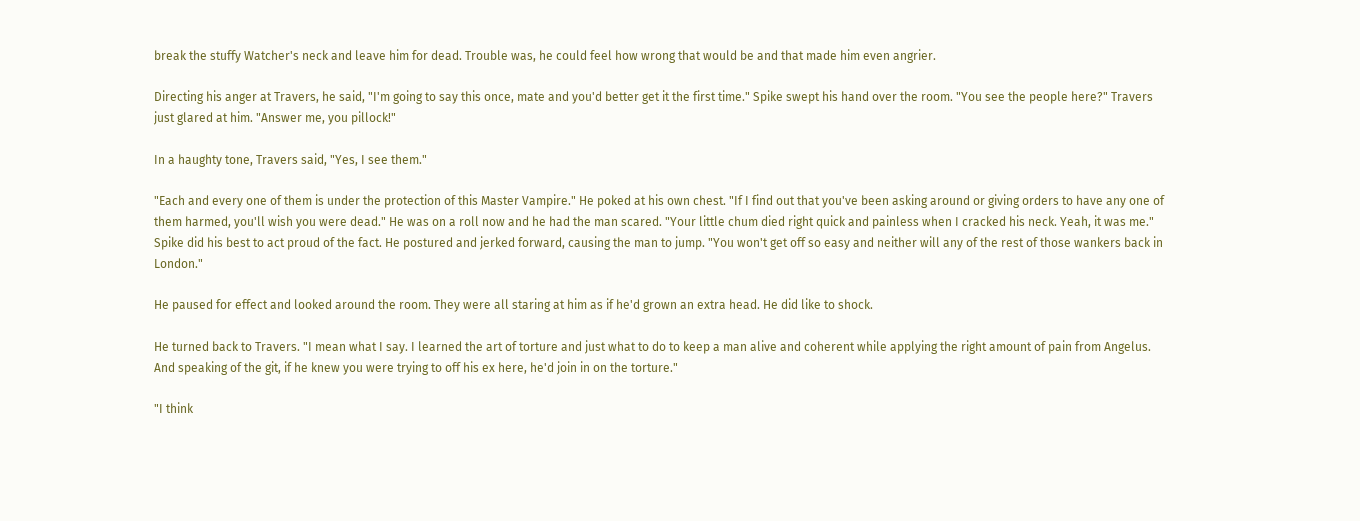break the stuffy Watcher's neck and leave him for dead. Trouble was, he could feel how wrong that would be and that made him even angrier.

Directing his anger at Travers, he said, "I'm going to say this once, mate and you'd better get it the first time." Spike swept his hand over the room. "You see the people here?" Travers just glared at him. "Answer me, you pillock!"

In a haughty tone, Travers said, "Yes, I see them."

"Each and every one of them is under the protection of this Master Vampire." He poked at his own chest. "If I find out that you've been asking around or giving orders to have any one of them harmed, you'll wish you were dead." He was on a roll now and he had the man scared. "Your little chum died right quick and painless when I cracked his neck. Yeah, it was me." Spike did his best to act proud of the fact. He postured and jerked forward, causing the man to jump. "You won't get off so easy and neither will any of the rest of those wankers back in London."

He paused for effect and looked around the room. They were all staring at him as if he'd grown an extra head. He did like to shock.

He turned back to Travers. "I mean what I say. I learned the art of torture and just what to do to keep a man alive and coherent while applying the right amount of pain from Angelus. And speaking of the git, if he knew you were trying to off his ex here, he'd join in on the torture."

"I think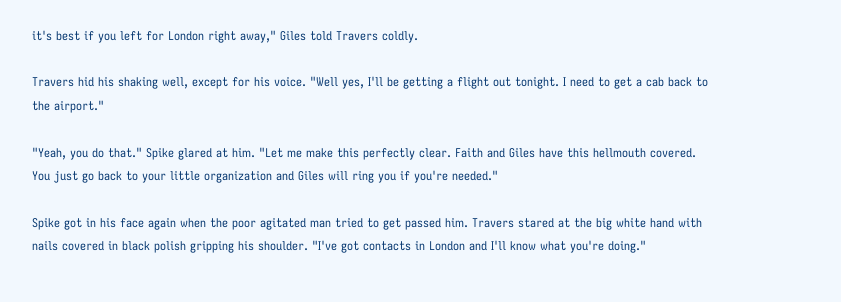it's best if you left for London right away," Giles told Travers coldly.

Travers hid his shaking well, except for his voice. "Well yes, I'll be getting a flight out tonight. I need to get a cab back to the airport."

"Yeah, you do that." Spike glared at him. "Let me make this perfectly clear. Faith and Giles have this hellmouth covered. You just go back to your little organization and Giles will ring you if you're needed."

Spike got in his face again when the poor agitated man tried to get passed him. Travers stared at the big white hand with nails covered in black polish gripping his shoulder. "I've got contacts in London and I'll know what you're doing."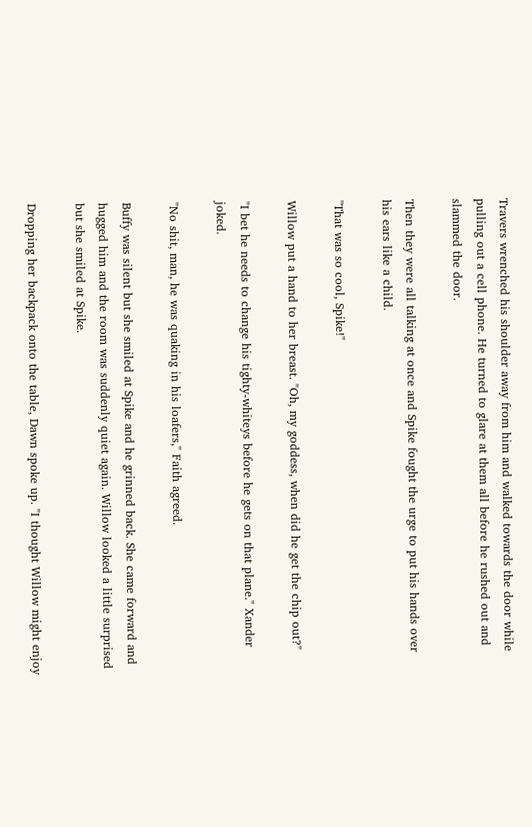Travers wrenched his shoulder away from him and walked towards the door while pulling out a cell phone. He turned to glare at them all before he rushed out and slammed the door.

Then they were all talking at once and Spike fought the urge to put his hands over his ears like a child.

"That was so cool, Spike!"

Willow put a hand to her breast. "Oh, my goddess, when did he get the chip out?"

"I bet he needs to change his tighty-whiteys before he gets on that plane." Xander joked.

"No shit, man, he was quaking in his loafers," Faith agreed.

Buffy was silent but she smiled at Spike and he grinned back. She came forward and hugged him and the room was suddenly quiet again. Willow looked a little surprised but she smiled at Spike.

Dropping her backpack onto the table, Dawn spoke up. "I thought Willow might enjoy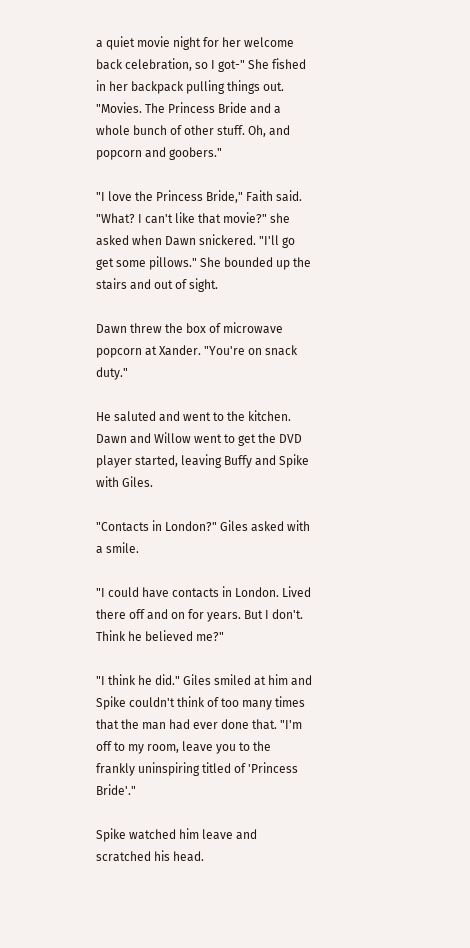a quiet movie night for her welcome back celebration, so I got-" She fished in her backpack pulling things out. "Movies. The Princess Bride and a whole bunch of other stuff. Oh, and popcorn and goobers."

"I love the Princess Bride," Faith said. "What? I can't like that movie?" she asked when Dawn snickered. "I'll go get some pillows." She bounded up the stairs and out of sight.

Dawn threw the box of microwave popcorn at Xander. "You're on snack duty."

He saluted and went to the kitchen. Dawn and Willow went to get the DVD player started, leaving Buffy and Spike with Giles.

"Contacts in London?" Giles asked with a smile.

"I could have contacts in London. Lived there off and on for years. But I don't. Think he believed me?"

"I think he did." Giles smiled at him and Spike couldn't think of too many times that the man had ever done that. "I'm off to my room, leave you to the frankly uninspiring titled of 'Princess Bride'."

Spike watched him leave and scratched his head.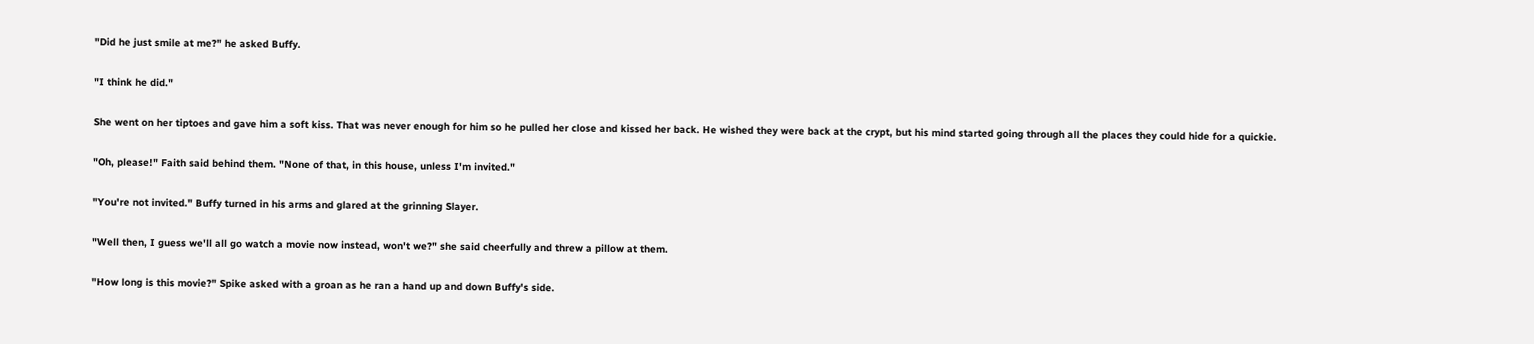"Did he just smile at me?" he asked Buffy.

"I think he did."

She went on her tiptoes and gave him a soft kiss. That was never enough for him so he pulled her close and kissed her back. He wished they were back at the crypt, but his mind started going through all the places they could hide for a quickie.

"Oh, please!" Faith said behind them. "None of that, in this house, unless I'm invited."

"You're not invited." Buffy turned in his arms and glared at the grinning Slayer.

"Well then, I guess we'll all go watch a movie now instead, won't we?" she said cheerfully and threw a pillow at them.

"How long is this movie?" Spike asked with a groan as he ran a hand up and down Buffy's side.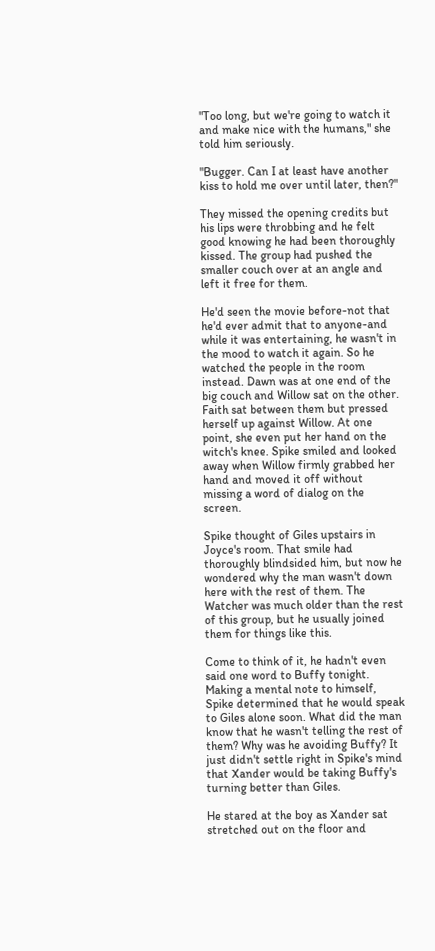"Too long, but we're going to watch it and make nice with the humans," she told him seriously.

"Bugger. Can I at least have another kiss to hold me over until later, then?"

They missed the opening credits but his lips were throbbing and he felt good knowing he had been thoroughly kissed. The group had pushed the smaller couch over at an angle and left it free for them.

He'd seen the movie before-not that he'd ever admit that to anyone-and while it was entertaining, he wasn't in the mood to watch it again. So he watched the people in the room instead. Dawn was at one end of the big couch and Willow sat on the other. Faith sat between them but pressed herself up against Willow. At one point, she even put her hand on the witch's knee. Spike smiled and looked away when Willow firmly grabbed her hand and moved it off without missing a word of dialog on the screen.

Spike thought of Giles upstairs in Joyce's room. That smile had thoroughly blindsided him, but now he wondered why the man wasn't down here with the rest of them. The Watcher was much older than the rest of this group, but he usually joined them for things like this.

Come to think of it, he hadn't even said one word to Buffy tonight. Making a mental note to himself, Spike determined that he would speak to Giles alone soon. What did the man know that he wasn't telling the rest of them? Why was he avoiding Buffy? It just didn't settle right in Spike's mind that Xander would be taking Buffy's turning better than Giles.

He stared at the boy as Xander sat stretched out on the floor and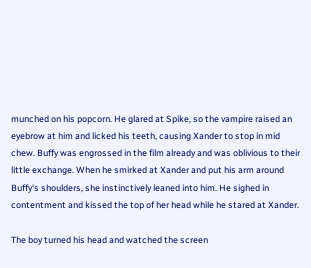munched on his popcorn. He glared at Spike, so the vampire raised an eyebrow at him and licked his teeth, causing Xander to stop in mid chew. Buffy was engrossed in the film already and was oblivious to their little exchange. When he smirked at Xander and put his arm around Buffy's shoulders, she instinctively leaned into him. He sighed in contentment and kissed the top of her head while he stared at Xander.

The boy turned his head and watched the screen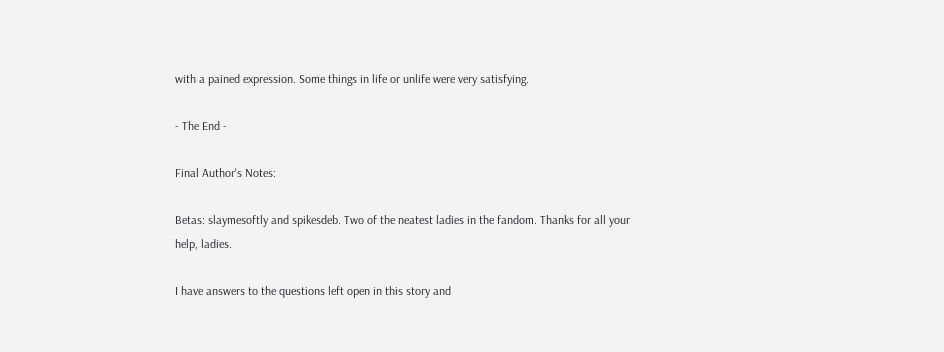with a pained expression. Some things in life or unlife were very satisfying.

- The End -

Final Author's Notes:

Betas: slaymesoftly and spikesdeb. Two of the neatest ladies in the fandom. Thanks for all your help, ladies.

I have answers to the questions left open in this story and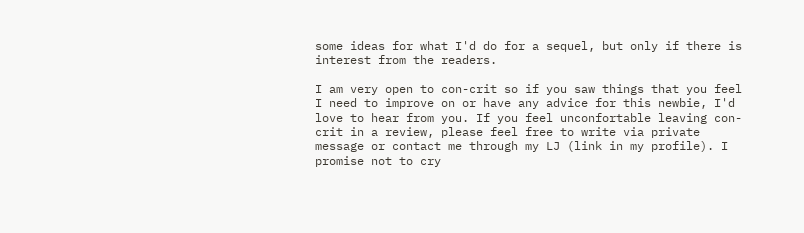some ideas for what I'd do for a sequel, but only if there is interest from the readers.

I am very open to con-crit so if you saw things that you feel I need to improve on or have any advice for this newbie, I'd love to hear from you. If you feel unconfortable leaving con-crit in a review, please feel free to write via private message or contact me through my LJ (link in my profile). I promise not to cry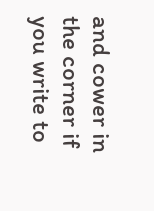and cower in the corner if you write to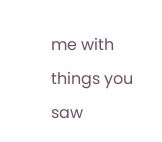me with things you saw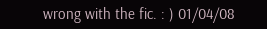wrong with the fic. : ) 01/04/08